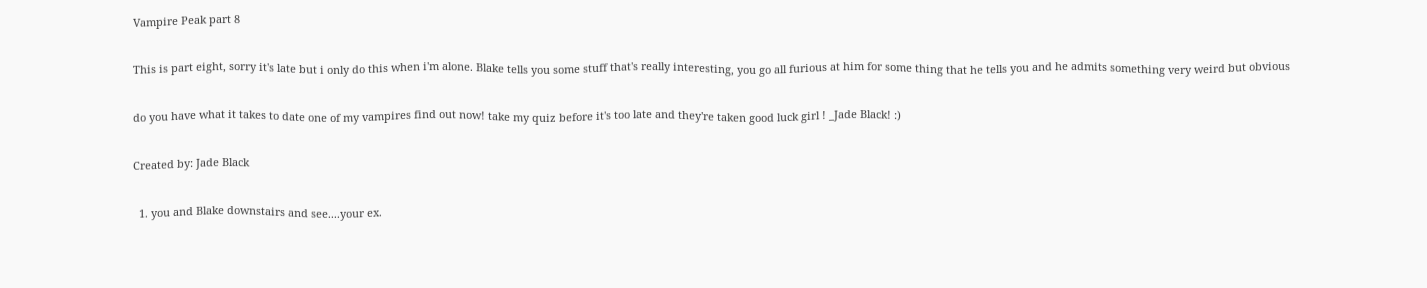Vampire Peak part 8

This is part eight, sorry it's late but i only do this when i'm alone. Blake tells you some stuff that's really interesting, you go all furious at him for some thing that he tells you and he admits something very weird but obvious

do you have what it takes to date one of my vampires find out now! take my quiz before it's too late and they're taken good luck girl ! _Jade Black! :)

Created by: Jade Black

  1. you and Blake downstairs and see....your ex.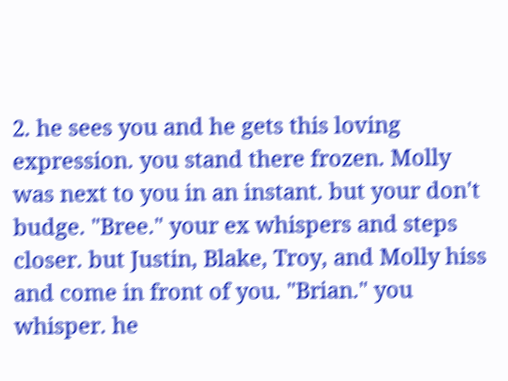2. he sees you and he gets this loving expression. you stand there frozen. Molly was next to you in an instant. but your don't budge. "Bree." your ex whispers and steps closer. but Justin, Blake, Troy, and Molly hiss and come in front of you. "Brian." you whisper. he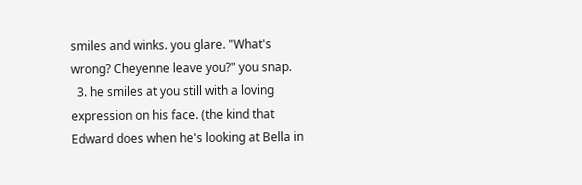smiles and winks. you glare. "What's wrong? Cheyenne leave you?" you snap.
  3. he smiles at you still with a loving expression on his face. (the kind that Edward does when he's looking at Bella in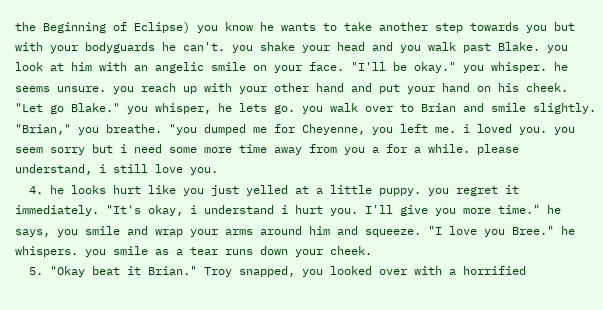the Beginning of Eclipse) you know he wants to take another step towards you but with your bodyguards he can't. you shake your head and you walk past Blake. you look at him with an angelic smile on your face. "I'll be okay." you whisper. he seems unsure. you reach up with your other hand and put your hand on his cheek. "Let go Blake." you whisper, he lets go. you walk over to Brian and smile slightly. "Brian," you breathe. "you dumped me for Cheyenne, you left me. i loved you. you seem sorry but i need some more time away from you a for a while. please understand, i still love you.
  4. he looks hurt like you just yelled at a little puppy. you regret it immediately. "It's okay, i understand i hurt you. I'll give you more time." he says, you smile and wrap your arms around him and squeeze. "I love you Bree." he whispers. you smile as a tear runs down your cheek.
  5. "Okay beat it Brian." Troy snapped, you looked over with a horrified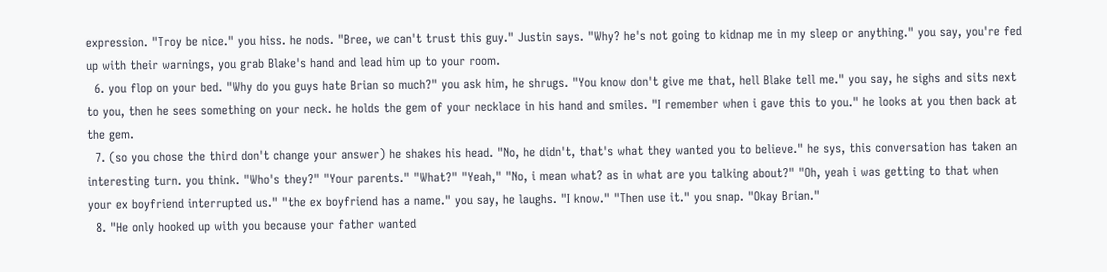expression. "Troy be nice." you hiss. he nods. "Bree, we can't trust this guy." Justin says. "Why? he's not going to kidnap me in my sleep or anything." you say, you're fed up with their warnings, you grab Blake's hand and lead him up to your room.
  6. you flop on your bed. "Why do you guys hate Brian so much?" you ask him, he shrugs. "You know don't give me that, hell Blake tell me." you say, he sighs and sits next to you, then he sees something on your neck. he holds the gem of your necklace in his hand and smiles. "I remember when i gave this to you." he looks at you then back at the gem.
  7. (so you chose the third don't change your answer) he shakes his head. "No, he didn't, that's what they wanted you to believe." he sys, this conversation has taken an interesting turn. you think. "Who's they?" "Your parents." "What?" "Yeah," "No, i mean what? as in what are you talking about?" "Oh, yeah i was getting to that when your ex boyfriend interrupted us." "the ex boyfriend has a name." you say, he laughs. "I know." "Then use it." you snap. "Okay Brian."
  8. "He only hooked up with you because your father wanted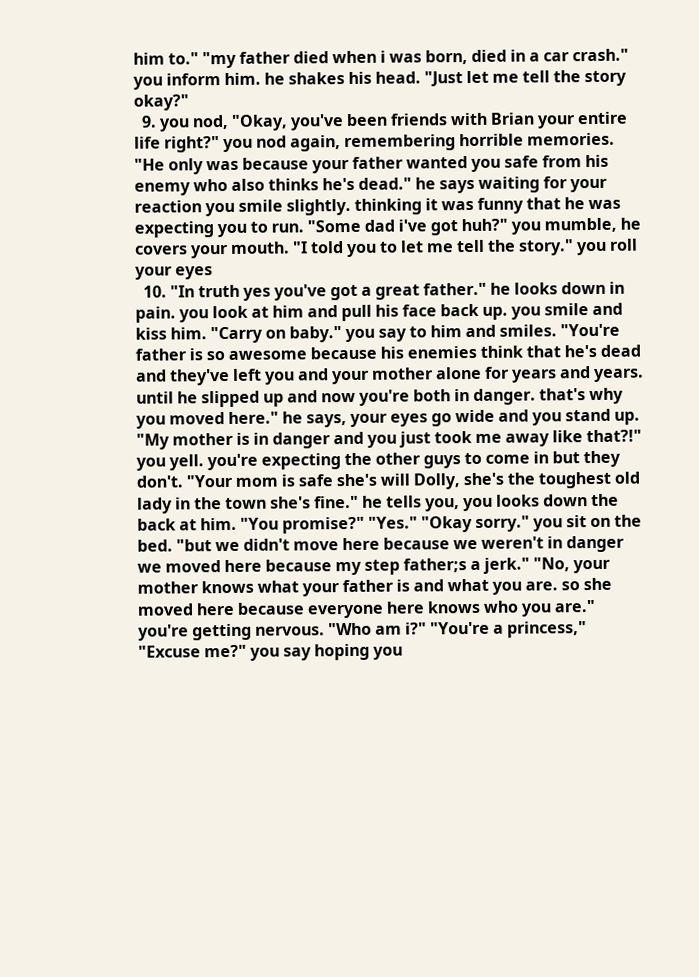him to." "my father died when i was born, died in a car crash." you inform him. he shakes his head. "Just let me tell the story okay?"
  9. you nod, "Okay, you've been friends with Brian your entire life right?" you nod again, remembering horrible memories. "He only was because your father wanted you safe from his enemy who also thinks he's dead." he says waiting for your reaction you smile slightly. thinking it was funny that he was expecting you to run. "Some dad i've got huh?" you mumble, he covers your mouth. "I told you to let me tell the story." you roll your eyes
  10. "In truth yes you've got a great father." he looks down in pain. you look at him and pull his face back up. you smile and kiss him. "Carry on baby." you say to him and smiles. "You're father is so awesome because his enemies think that he's dead and they've left you and your mother alone for years and years. until he slipped up and now you're both in danger. that's why you moved here." he says, your eyes go wide and you stand up. "My mother is in danger and you just took me away like that?!" you yell. you're expecting the other guys to come in but they don't. "Your mom is safe she's will Dolly, she's the toughest old lady in the town she's fine." he tells you, you looks down the back at him. "You promise?" "Yes." "Okay sorry." you sit on the bed. "but we didn't move here because we weren't in danger we moved here because my step father;s a jerk." "No, your mother knows what your father is and what you are. so she moved here because everyone here knows who you are." you're getting nervous. "Who am i?" "You're a princess," "Excuse me?" you say hoping you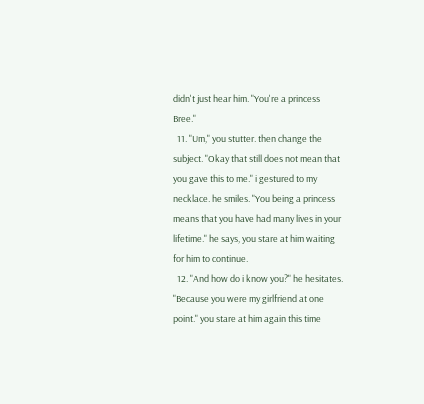didn't just hear him. "You're a princess Bree."
  11. "Um," you stutter. then change the subject. "Okay that still does not mean that you gave this to me." i gestured to my necklace. he smiles. "You being a princess means that you have had many lives in your lifetime." he says, you stare at him waiting for him to continue.
  12. "And how do i know you?" he hesitates. "Because you were my girlfriend at one point." you stare at him again this time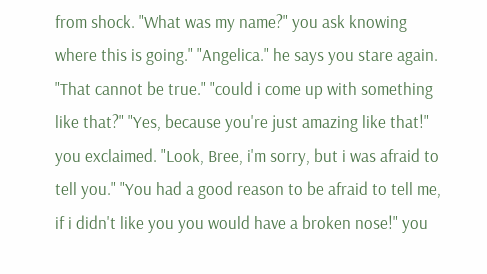from shock. "What was my name?" you ask knowing where this is going." "Angelica." he says you stare again. "That cannot be true." "could i come up with something like that?" "Yes, because you're just amazing like that!" you exclaimed. "Look, Bree, i'm sorry, but i was afraid to tell you." "You had a good reason to be afraid to tell me, if i didn't like you you would have a broken nose!" you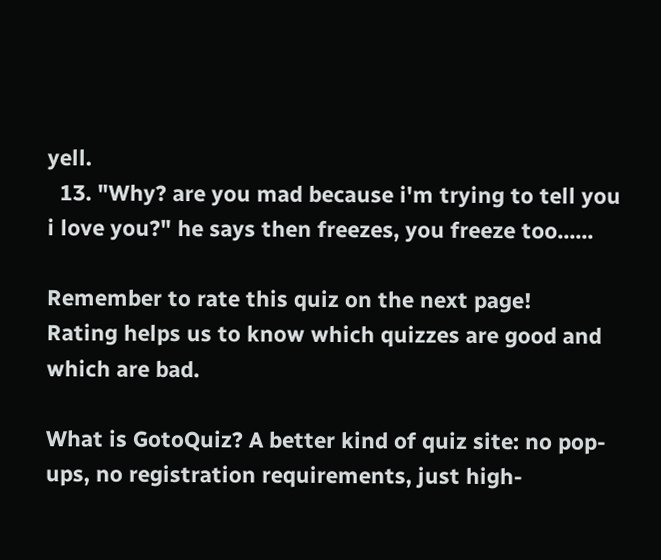yell.
  13. "Why? are you mad because i'm trying to tell you i love you?" he says then freezes, you freeze too......

Remember to rate this quiz on the next page!
Rating helps us to know which quizzes are good and which are bad.

What is GotoQuiz? A better kind of quiz site: no pop-ups, no registration requirements, just high-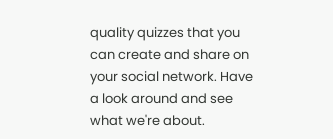quality quizzes that you can create and share on your social network. Have a look around and see what we're about.